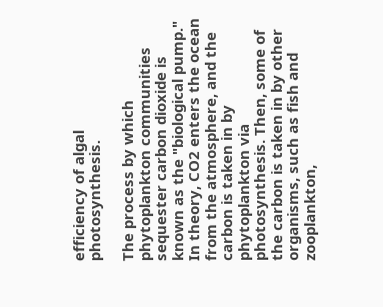efficiency of algal photosynthesis.

The process by which phytoplankton communities sequester carbon dioxide is known as the "biological pump." In theory, CO2 enters the ocean from the atmosphere, and the carbon is taken in by phytoplankton via photosynthesis. Then, some of the carbon is taken in by other organisms, such as fish and zooplankton,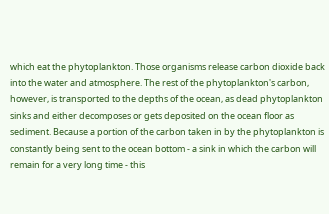which eat the phytoplankton. Those organisms release carbon dioxide back into the water and atmosphere. The rest of the phytoplankton's carbon, however, is transported to the depths of the ocean, as dead phytoplankton sinks and either decomposes or gets deposited on the ocean floor as sediment. Because a portion of the carbon taken in by the phytoplankton is constantly being sent to the ocean bottom - a sink in which the carbon will remain for a very long time - this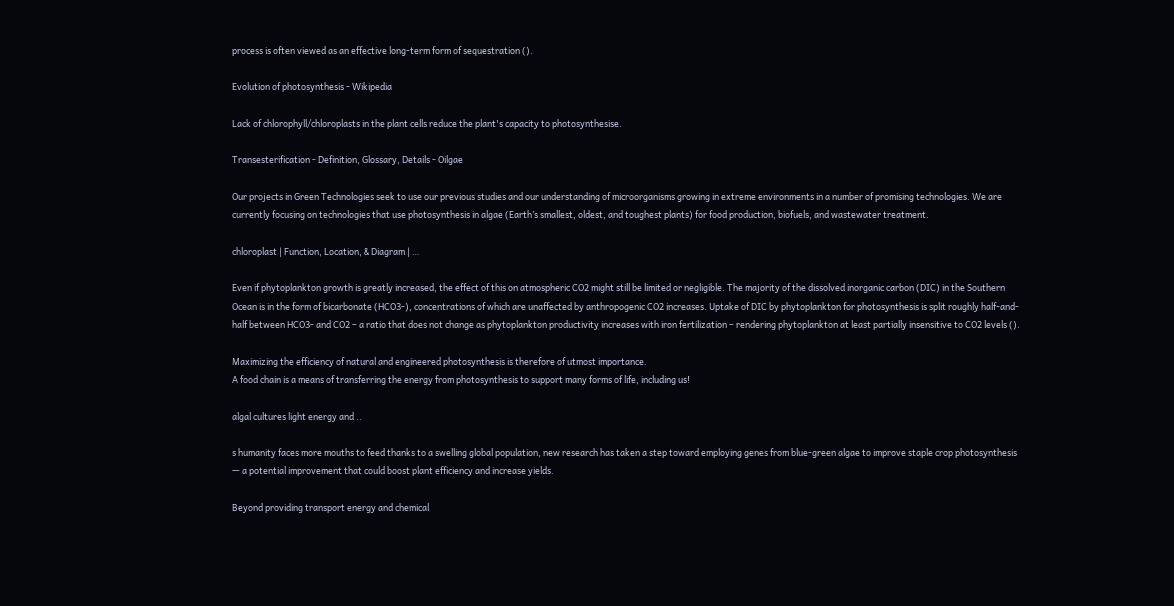process is often viewed as an effective long-term form of sequestration ().

Evolution of photosynthesis - Wikipedia

Lack of chlorophyll/chloroplasts in the plant cells reduce the plant's capacity to photosynthesise.

Transesterification - Definition, Glossary, Details - Oilgae

Our projects in Green Technologies seek to use our previous studies and our understanding of microorganisms growing in extreme environments in a number of promising technologies. We are currently focusing on technologies that use photosynthesis in algae (Earth’s smallest, oldest, and toughest plants) for food production, biofuels, and wastewater treatment.

chloroplast | Function, Location, & Diagram | …

Even if phytoplankton growth is greatly increased, the effect of this on atmospheric CO2 might still be limited or negligible. The majority of the dissolved inorganic carbon (DIC) in the Southern Ocean is in the form of bicarbonate (HCO3-), concentrations of which are unaffected by anthropogenic CO2 increases. Uptake of DIC by phytoplankton for photosynthesis is split roughly half-and-half between HCO3- and CO2 – a ratio that does not change as phytoplankton productivity increases with iron fertilization – rendering phytoplankton at least partially insensitive to CO2 levels ().

Maximizing the efficiency of natural and engineered photosynthesis is therefore of utmost importance.
A food chain is a means of transferring the energy from photosynthesis to support many forms of life, including us!

algal cultures light energy and ..

s humanity faces more mouths to feed thanks to a swelling global population, new research has taken a step toward employing genes from blue-green algae to improve staple crop photosynthesis — a potential improvement that could boost plant efficiency and increase yields.

Beyond providing transport energy and chemical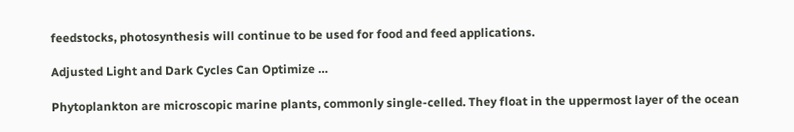feedstocks, photosynthesis will continue to be used for food and feed applications.

Adjusted Light and Dark Cycles Can Optimize …

Phytoplankton are microscopic marine plants, commonly single-celled. They float in the uppermost layer of the ocean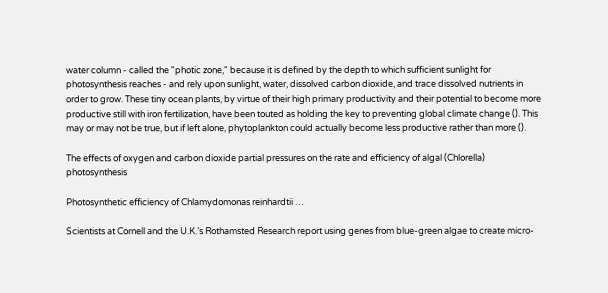water column - called the "photic zone," because it is defined by the depth to which sufficient sunlight for photosynthesis reaches - and rely upon sunlight, water, dissolved carbon dioxide, and trace dissolved nutrients in order to grow. These tiny ocean plants, by virtue of their high primary productivity and their potential to become more productive still with iron fertilization, have been touted as holding the key to preventing global climate change (). This may or may not be true, but if left alone, phytoplankton could actually become less productive rather than more ().

The effects of oxygen and carbon dioxide partial pressures on the rate and efficiency of algal (Chlorella) photosynthesis

Photosynthetic efficiency of Chlamydomonas reinhardtii …

Scientists at Cornell and the U.K.’s Rothamsted Research report using genes from blue-green algae to create micro-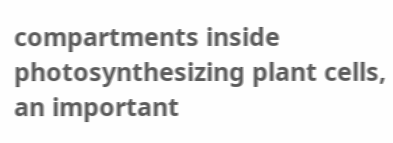compartments inside photosynthesizing plant cells, an important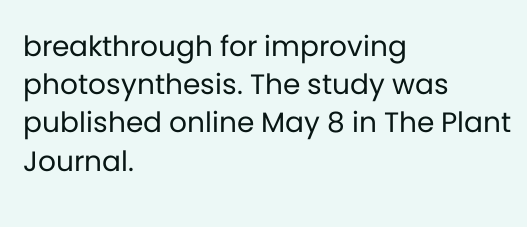breakthrough for improving photosynthesis. The study was published online May 8 in The Plant Journal.